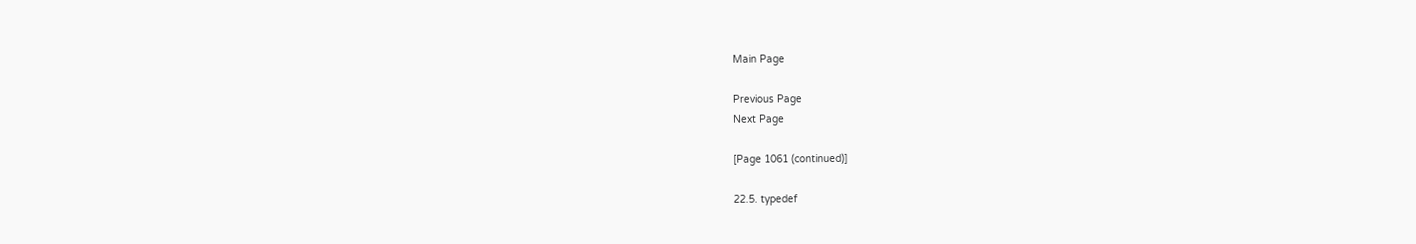Main Page

Previous Page
Next Page

[Page 1061 (continued)]

22.5. typedef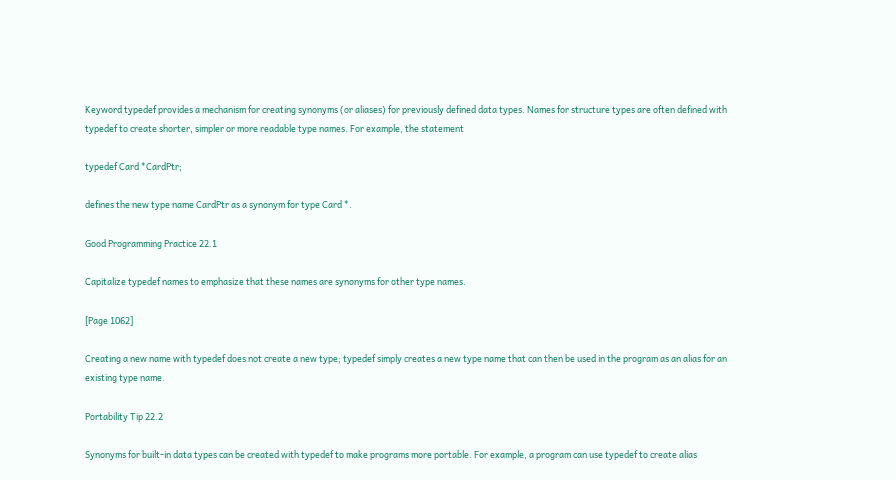Keyword typedef provides a mechanism for creating synonyms (or aliases) for previously defined data types. Names for structure types are often defined with typedef to create shorter, simpler or more readable type names. For example, the statement

typedef Card *CardPtr;

defines the new type name CardPtr as a synonym for type Card *.

Good Programming Practice 22.1

Capitalize typedef names to emphasize that these names are synonyms for other type names.

[Page 1062]

Creating a new name with typedef does not create a new type; typedef simply creates a new type name that can then be used in the program as an alias for an existing type name.

Portability Tip 22.2

Synonyms for built-in data types can be created with typedef to make programs more portable. For example, a program can use typedef to create alias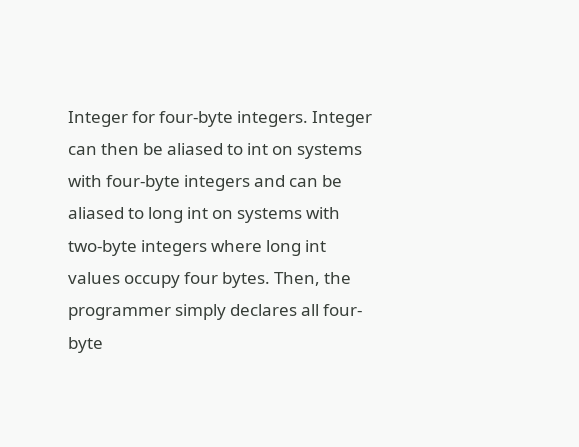Integer for four-byte integers. Integer can then be aliased to int on systems with four-byte integers and can be aliased to long int on systems with two-byte integers where long int values occupy four bytes. Then, the programmer simply declares all four-byte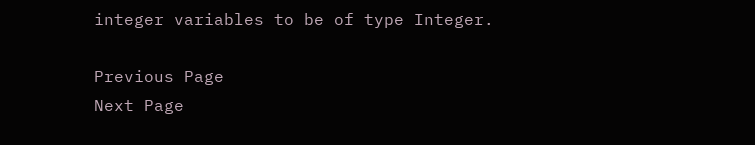integer variables to be of type Integer.

Previous Page
Next Page